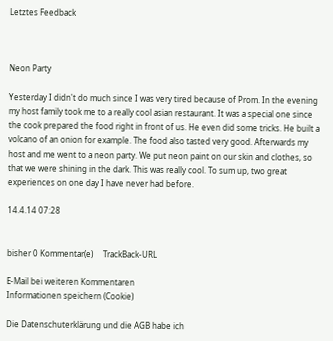Letztes Feedback



Neon Party

Yesterday I didn't do much since I was very tired because of Prom. In the evening my host family took me to a really cool asian restaurant. It was a special one since the cook prepared the food right in front of us. He even did some tricks. He built a volcano of an onion for example. The food also tasted very good. Afterwards my host and me went to a neon party. We put neon paint on our skin and clothes, so that we were shining in the dark. This was really cool. To sum up, two great experiences on one day I have never had before.

14.4.14 07:28


bisher 0 Kommentar(e)     TrackBack-URL

E-Mail bei weiteren Kommentaren
Informationen speichern (Cookie)

Die Datenschuterklärung und die AGB habe ich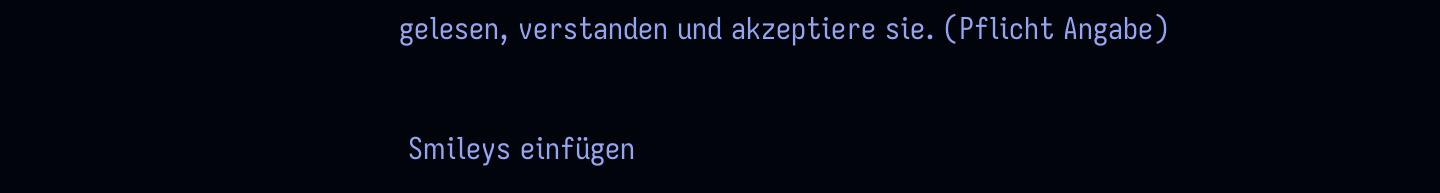gelesen, verstanden und akzeptiere sie. (Pflicht Angabe)

 Smileys einfügen